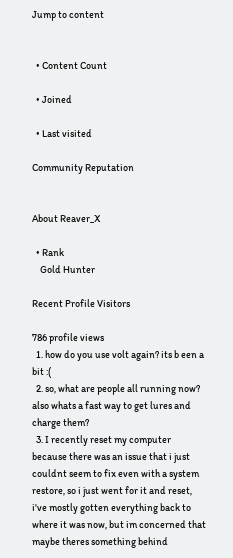Jump to content


  • Content Count

  • Joined

  • Last visited

Community Reputation


About Reaver_X

  • Rank
    Gold Hunter

Recent Profile Visitors

786 profile views
  1. how do you use volt again? its b een a bit :(
  2. so, what are people all running now? also whats a fast way to get lures and charge them?
  3. I recently reset my computer because there was an issue that i just couldnt seem to fix even with a system restore, so i just went for it and reset, i've mostly gotten everything back to where it was now, but im concerned that maybe theres something behind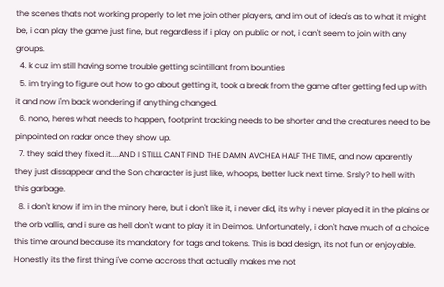the scenes thats not working properly to let me join other players, and im out of idea's as to what it might be, i can play the game just fine, but regardless if i play on public or not, i can't seem to join with any groups.
  4. k cuz im still having some trouble getting scintillant from bounties
  5. im trying to figure out how to go about getting it, took a break from the game after getting fed up with it and now i'm back wondering if anything changed.
  6. nono, heres what needs to happen, footprint tracking needs to be shorter and the creatures need to be pinpointed on radar once they show up.
  7. they said they fixed it....AND I STILLL CANT FIND THE DAMN AVCHEA HALF THE TIME, and now aparently they just dissappear and the Son character is just like, whoops, better luck next time. Srsly? to hell with this garbage.
  8. i don't know if im in the minory here, but i don't like it, i never did, its why i never played it in the plains or the orb vallis, and i sure as hell don't want to play it in Deimos. Unfortunately, i don't have much of a choice this time around because its mandatory for tags and tokens. This is bad design, its not fun or enjoyable. Honestly its the first thing i've come accross that actually makes me not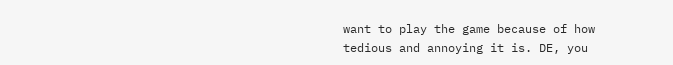want to play the game because of how tedious and annoying it is. DE, you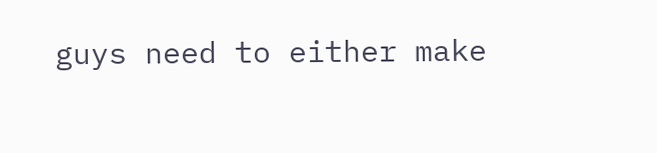guys need to either make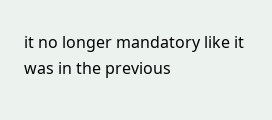it no longer mandatory like it was in the previous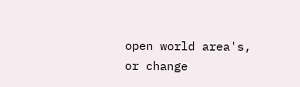open world area's, or change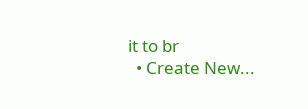it to br
  • Create New...